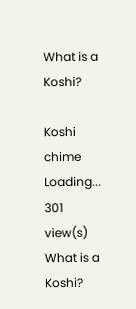What is a Koshi?

Koshi chime
Loading... 301 view(s)
What is a Koshi?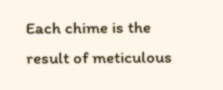Each chime is the result of meticulous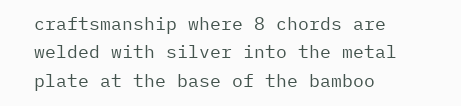craftsmanship where 8 chords are welded with silver into the metal plate at the base of the bamboo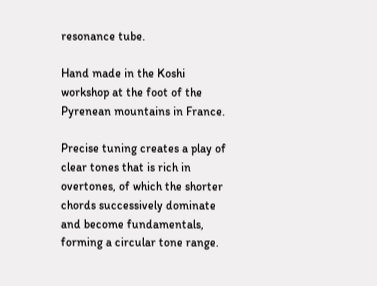resonance tube.

Hand made in the Koshi workshop at the foot of the Pyrenean mountains in France.

Precise tuning creates a play of clear tones that is rich in overtones, of which the shorter chords successively dominate and become fundamentals, forming a circular tone range.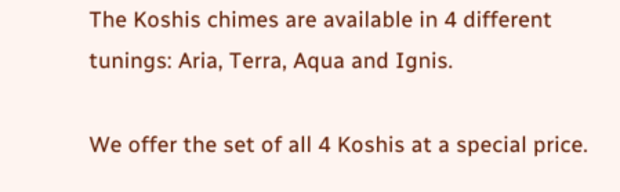The Koshis chimes are available in 4 different tunings: Aria, Terra, Aqua and Ignis.

We offer the set of all 4 Koshis at a special price.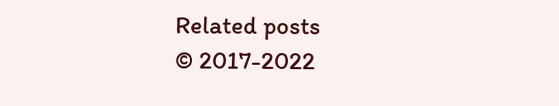Related posts
© 2017-2022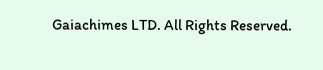Gaiachimes LTD. All Rights Reserved.